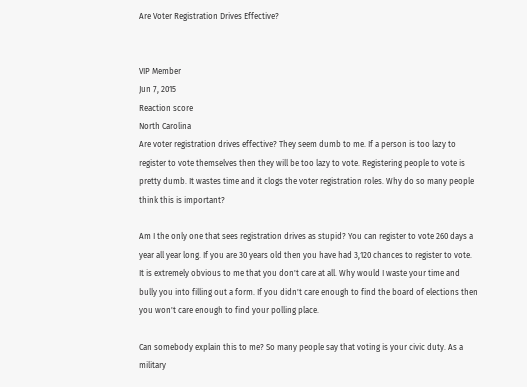Are Voter Registration Drives Effective?


VIP Member
Jun 7, 2015
Reaction score
North Carolina
Are voter registration drives effective? They seem dumb to me. If a person is too lazy to register to vote themselves then they will be too lazy to vote. Registering people to vote is pretty dumb. It wastes time and it clogs the voter registration roles. Why do so many people think this is important?

Am I the only one that sees registration drives as stupid? You can register to vote 260 days a year all year long. If you are 30 years old then you have had 3,120 chances to register to vote. It is extremely obvious to me that you don't care at all. Why would I waste your time and bully you into filling out a form. If you didn't care enough to find the board of elections then you won't care enough to find your polling place.

Can somebody explain this to me? So many people say that voting is your civic duty. As a military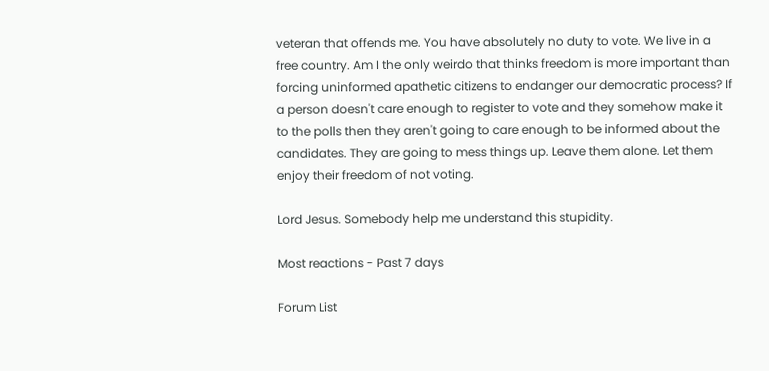veteran that offends me. You have absolutely no duty to vote. We live in a free country. Am I the only weirdo that thinks freedom is more important than forcing uninformed apathetic citizens to endanger our democratic process? If a person doesn't care enough to register to vote and they somehow make it to the polls then they aren't going to care enough to be informed about the candidates. They are going to mess things up. Leave them alone. Let them enjoy their freedom of not voting.

Lord Jesus. Somebody help me understand this stupidity.

Most reactions - Past 7 days

Forum List